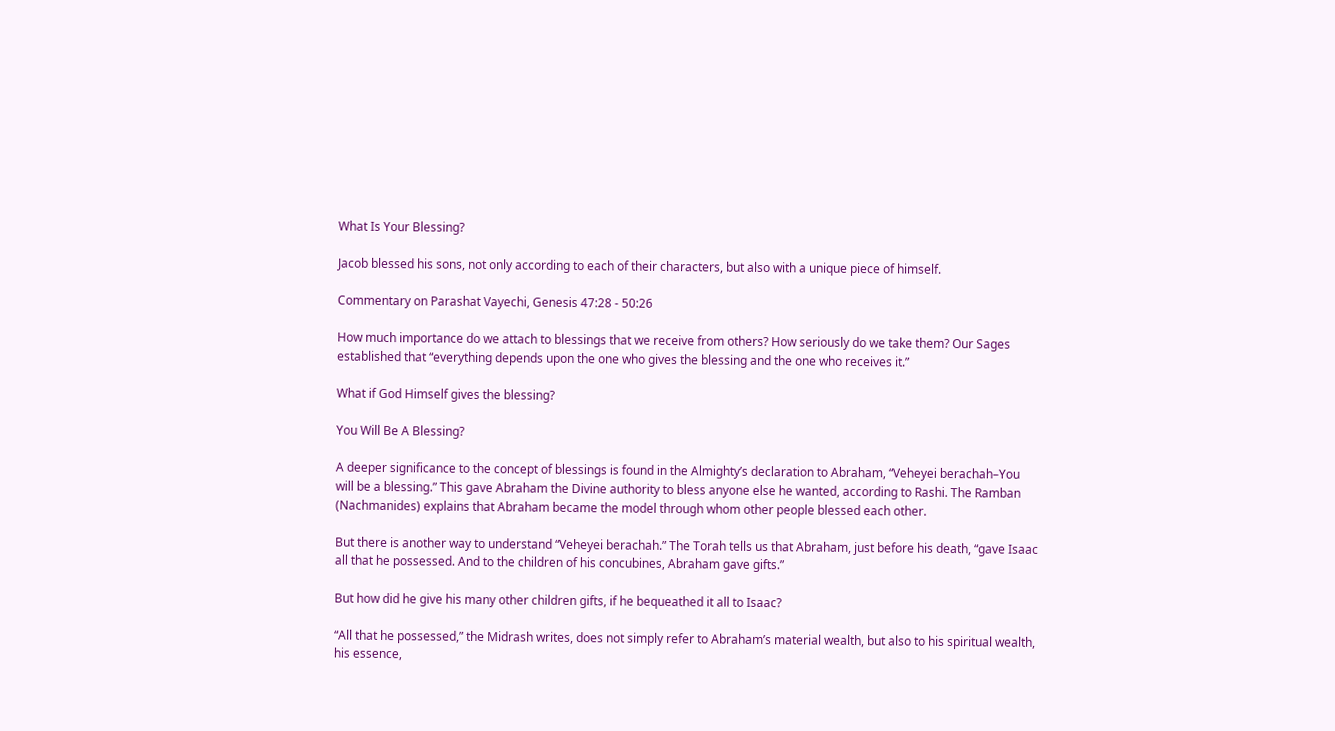What Is Your Blessing?

Jacob blessed his sons, not only according to each of their characters, but also with a unique piece of himself.

Commentary on Parashat Vayechi, Genesis 47:28 - 50:26

How much importance do we attach to blessings that we receive from others? How seriously do we take them? Our Sages established that “everything depends upon the one who gives the blessing and the one who receives it.”

What if God Himself gives the blessing?

You Will Be A Blessing?

A deeper significance to the concept of blessings is found in the Almighty’s declaration to Abraham, “Veheyei berachah–You will be a blessing.” This gave Abraham the Divine authority to bless anyone else he wanted, according to Rashi. The Ramban (Nachmanides) explains that Abraham became the model through whom other people blessed each other.

But there is another way to understand “Veheyei berachah.” The Torah tells us that Abraham, just before his death, “gave Isaac all that he possessed. And to the children of his concubines, Abraham gave gifts.”

But how did he give his many other children gifts, if he bequeathed it all to Isaac?

“All that he possessed,” the Midrash writes, does not simply refer to Abraham’s material wealth, but also to his spiritual wealth, his essence,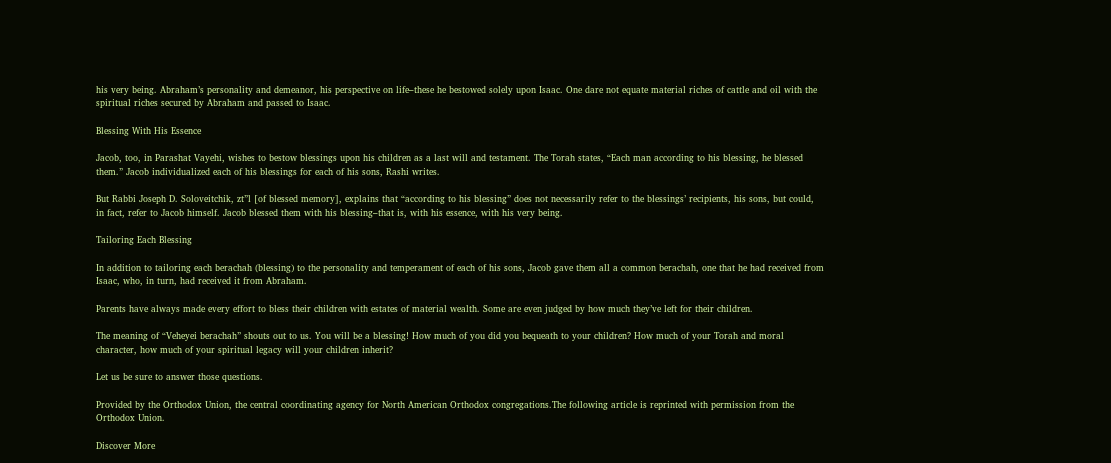his very being. Abraham’s personality and demeanor, his perspective on life–these he bestowed solely upon Isaac. One dare not equate material riches of cattle and oil with the spiritual riches secured by Abraham and passed to Isaac.

Blessing With His Essence

Jacob, too, in Parashat Vayehi, wishes to bestow blessings upon his children as a last will and testament. The Torah states, “Each man according to his blessing, he blessed them.” Jacob individualized each of his blessings for each of his sons, Rashi writes.

But Rabbi Joseph D. Soloveitchik, zt”l [of blessed memory], explains that “according to his blessing” does not necessarily refer to the blessings’ recipients, his sons, but could, in fact, refer to Jacob himself. Jacob blessed them with his blessing–that is, with his essence, with his very being.

Tailoring Each Blessing

In addition to tailoring each berachah (blessing) to the personality and temperament of each of his sons, Jacob gave them all a common berachah, one that he had received from Isaac, who, in turn, had received it from Abraham.

Parents have always made every effort to bless their children with estates of material wealth. Some are even judged by how much they’ve left for their children.

The meaning of “Veheyei berachah” shouts out to us. You will be a blessing! How much of you did you bequeath to your children? How much of your Torah and moral character, how much of your spiritual legacy will your children inherit?

Let us be sure to answer those questions.

Provided by the Orthodox Union, the central coordinating agency for North American Orthodox congregations.The following article is reprinted with permission from the Orthodox Union.

Discover More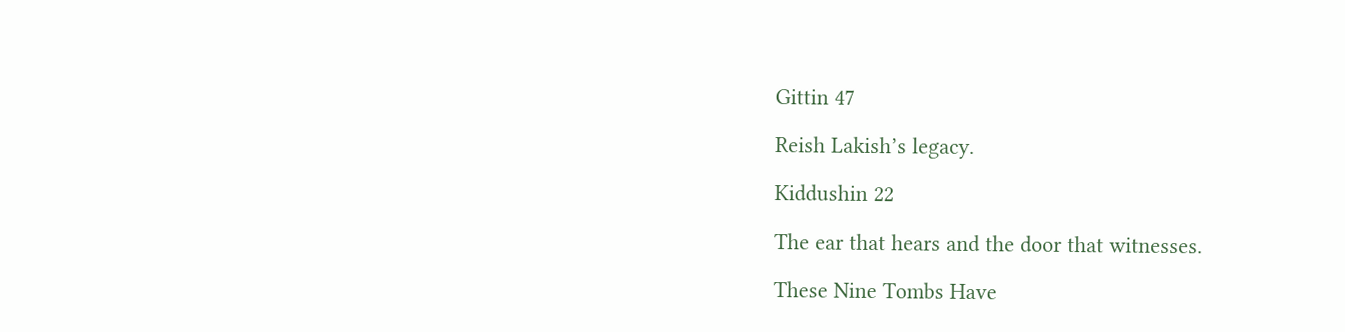Gittin 47

Reish Lakish’s legacy.

Kiddushin 22

The ear that hears and the door that witnesses.

These Nine Tombs Have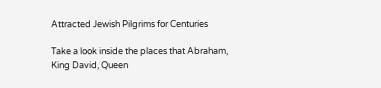Attracted Jewish Pilgrims for Centuries

Take a look inside the places that Abraham, King David, Queen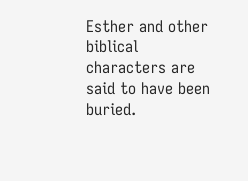Esther and other biblical characters are said to have been buried.